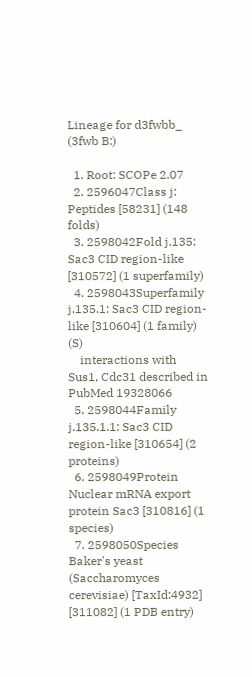Lineage for d3fwbb_ (3fwb B:)

  1. Root: SCOPe 2.07
  2. 2596047Class j: Peptides [58231] (148 folds)
  3. 2598042Fold j.135: Sac3 CID region-like [310572] (1 superfamily)
  4. 2598043Superfamily j.135.1: Sac3 CID region-like [310604] (1 family) (S)
    interactions with Sus1, Cdc31 described in PubMed 19328066
  5. 2598044Family j.135.1.1: Sac3 CID region-like [310654] (2 proteins)
  6. 2598049Protein Nuclear mRNA export protein Sac3 [310816] (1 species)
  7. 2598050Species Baker's yeast (Saccharomyces cerevisiae) [TaxId:4932] [311082] (1 PDB entry)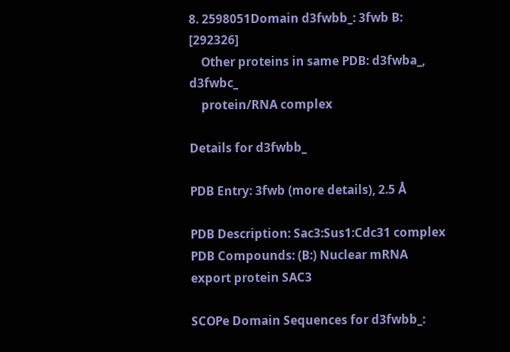8. 2598051Domain d3fwbb_: 3fwb B: [292326]
    Other proteins in same PDB: d3fwba_, d3fwbc_
    protein/RNA complex

Details for d3fwbb_

PDB Entry: 3fwb (more details), 2.5 Å

PDB Description: Sac3:Sus1:Cdc31 complex
PDB Compounds: (B:) Nuclear mRNA export protein SAC3

SCOPe Domain Sequences for d3fwbb_: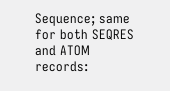Sequence; same for both SEQRES and ATOM records: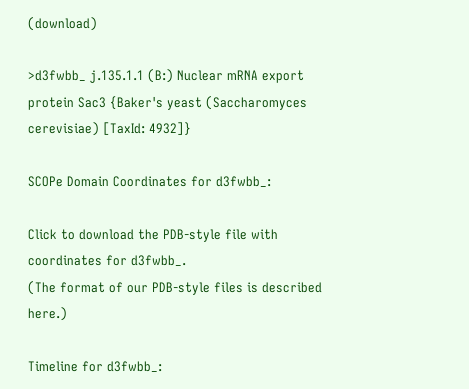(download)

>d3fwbb_ j.135.1.1 (B:) Nuclear mRNA export protein Sac3 {Baker's yeast (Saccharomyces cerevisiae) [TaxId: 4932]}

SCOPe Domain Coordinates for d3fwbb_:

Click to download the PDB-style file with coordinates for d3fwbb_.
(The format of our PDB-style files is described here.)

Timeline for d3fwbb_: